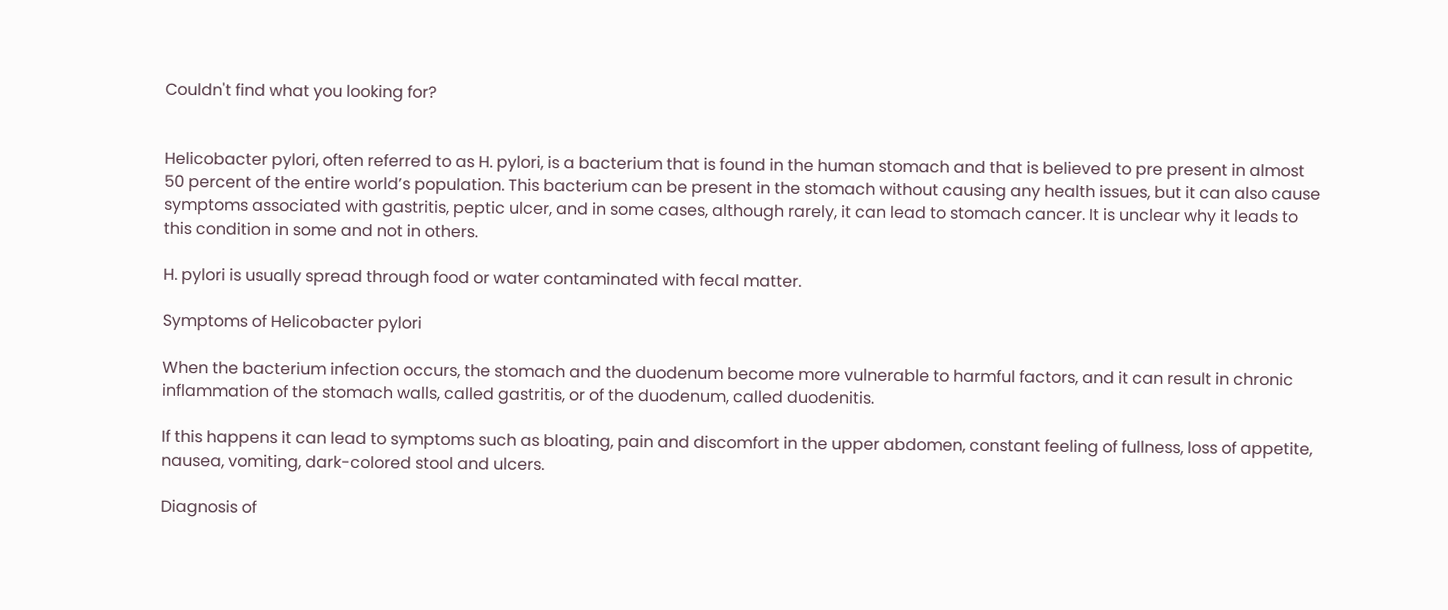Couldn't find what you looking for?


Helicobacter pylori, often referred to as H. pylori, is a bacterium that is found in the human stomach and that is believed to pre present in almost 50 percent of the entire world’s population. This bacterium can be present in the stomach without causing any health issues, but it can also cause symptoms associated with gastritis, peptic ulcer, and in some cases, although rarely, it can lead to stomach cancer. It is unclear why it leads to this condition in some and not in others.

H. pylori is usually spread through food or water contaminated with fecal matter.

Symptoms of Helicobacter pylori

When the bacterium infection occurs, the stomach and the duodenum become more vulnerable to harmful factors, and it can result in chronic inflammation of the stomach walls, called gastritis, or of the duodenum, called duodenitis.

If this happens it can lead to symptoms such as bloating, pain and discomfort in the upper abdomen, constant feeling of fullness, loss of appetite, nausea, vomiting, dark-colored stool and ulcers.

Diagnosis of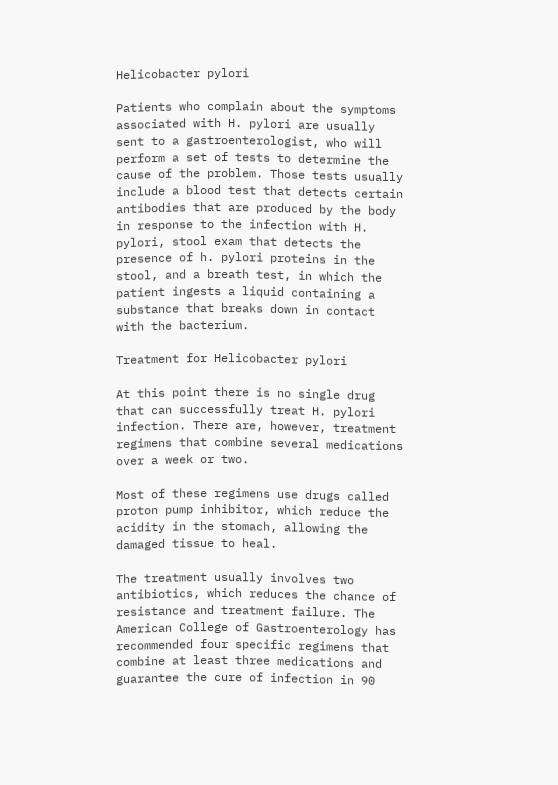Helicobacter pylori

Patients who complain about the symptoms associated with H. pylori are usually sent to a gastroenterologist, who will perform a set of tests to determine the cause of the problem. Those tests usually include a blood test that detects certain antibodies that are produced by the body in response to the infection with H. pylori, stool exam that detects the presence of h. pylori proteins in the stool, and a breath test, in which the patient ingests a liquid containing a substance that breaks down in contact with the bacterium.

Treatment for Helicobacter pylori

At this point there is no single drug that can successfully treat H. pylori infection. There are, however, treatment regimens that combine several medications over a week or two.

Most of these regimens use drugs called proton pump inhibitor, which reduce the acidity in the stomach, allowing the damaged tissue to heal.

The treatment usually involves two antibiotics, which reduces the chance of resistance and treatment failure. The American College of Gastroenterology has recommended four specific regimens that combine at least three medications and guarantee the cure of infection in 90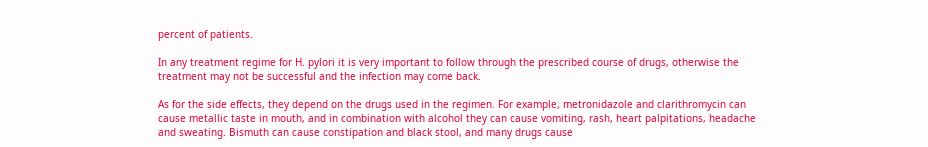percent of patients.

In any treatment regime for H. pylori it is very important to follow through the prescribed course of drugs, otherwise the treatment may not be successful and the infection may come back.

As for the side effects, they depend on the drugs used in the regimen. For example, metronidazole and clarithromycin can cause metallic taste in mouth, and in combination with alcohol they can cause vomiting, rash, heart palpitations, headache and sweating. Bismuth can cause constipation and black stool, and many drugs cause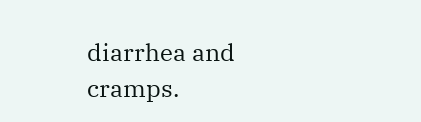diarrhea and cramps.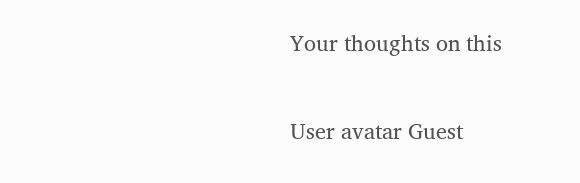Your thoughts on this

User avatar Guest